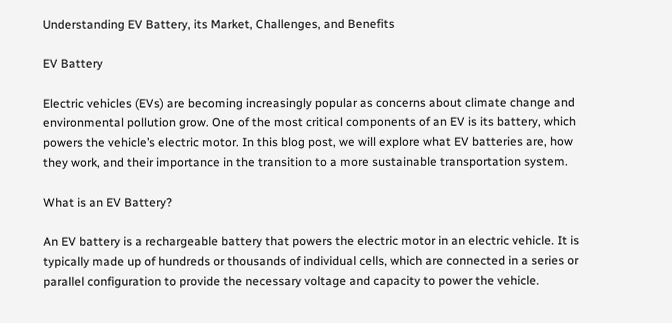Understanding EV Battery, its Market, Challenges, and Benefits

EV Battery

Electric vehicles (EVs) are becoming increasingly popular as concerns about climate change and environmental pollution grow. One of the most critical components of an EV is its battery, which powers the vehicle’s electric motor. In this blog post, we will explore what EV batteries are, how they work, and their importance in the transition to a more sustainable transportation system.

What is an EV Battery?

An EV battery is a rechargeable battery that powers the electric motor in an electric vehicle. It is typically made up of hundreds or thousands of individual cells, which are connected in a series or parallel configuration to provide the necessary voltage and capacity to power the vehicle.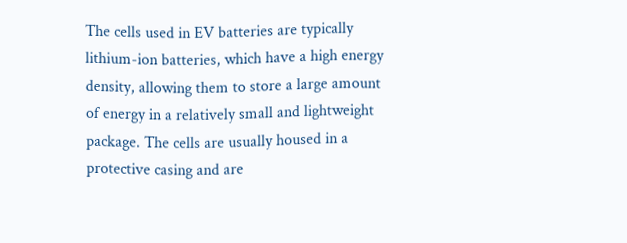The cells used in EV batteries are typically lithium-ion batteries, which have a high energy density, allowing them to store a large amount of energy in a relatively small and lightweight package. The cells are usually housed in a protective casing and are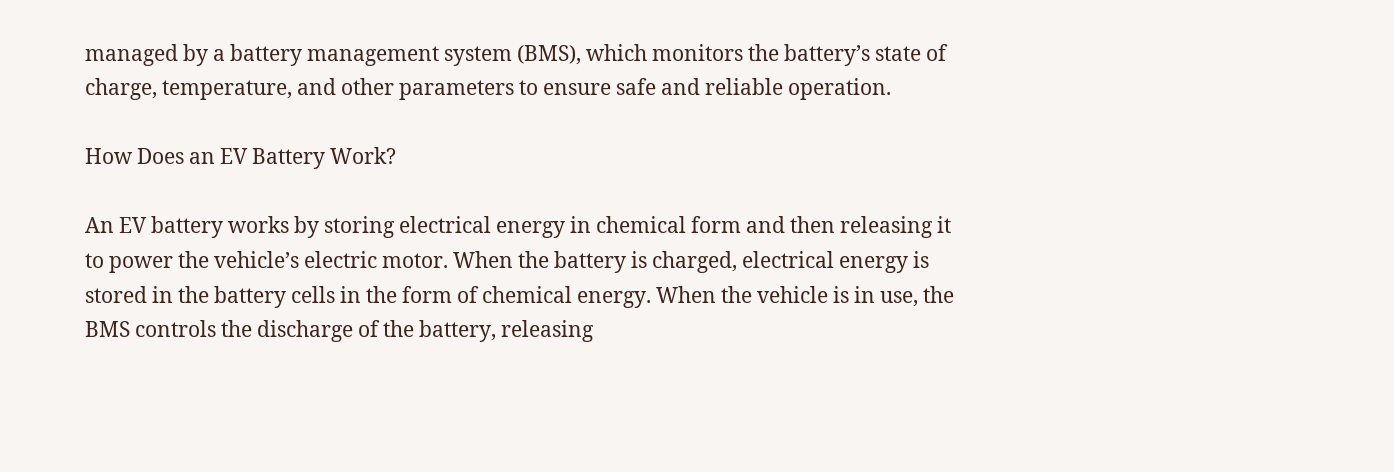managed by a battery management system (BMS), which monitors the battery’s state of charge, temperature, and other parameters to ensure safe and reliable operation.

How Does an EV Battery Work?

An EV battery works by storing electrical energy in chemical form and then releasing it to power the vehicle’s electric motor. When the battery is charged, electrical energy is stored in the battery cells in the form of chemical energy. When the vehicle is in use, the BMS controls the discharge of the battery, releasing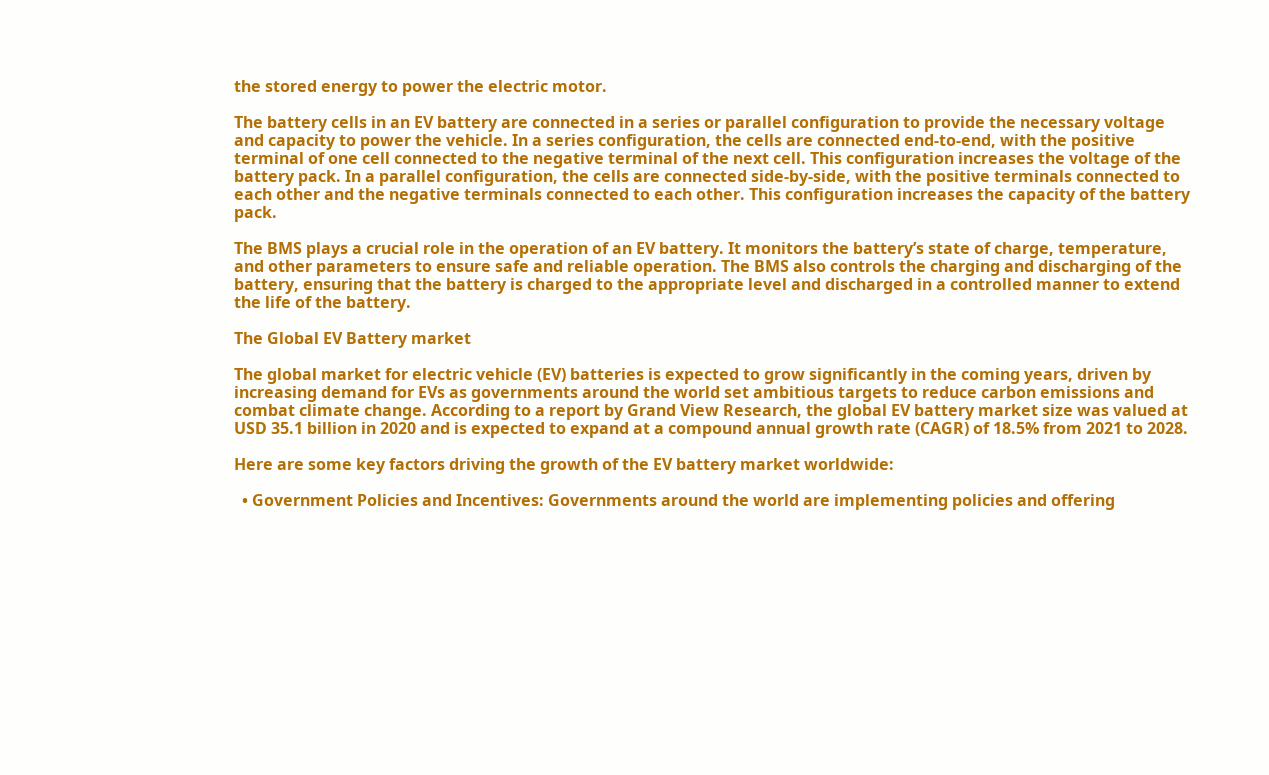the stored energy to power the electric motor.

The battery cells in an EV battery are connected in a series or parallel configuration to provide the necessary voltage and capacity to power the vehicle. In a series configuration, the cells are connected end-to-end, with the positive terminal of one cell connected to the negative terminal of the next cell. This configuration increases the voltage of the battery pack. In a parallel configuration, the cells are connected side-by-side, with the positive terminals connected to each other and the negative terminals connected to each other. This configuration increases the capacity of the battery pack.

The BMS plays a crucial role in the operation of an EV battery. It monitors the battery’s state of charge, temperature, and other parameters to ensure safe and reliable operation. The BMS also controls the charging and discharging of the battery, ensuring that the battery is charged to the appropriate level and discharged in a controlled manner to extend the life of the battery.

The Global EV Battery market

The global market for electric vehicle (EV) batteries is expected to grow significantly in the coming years, driven by increasing demand for EVs as governments around the world set ambitious targets to reduce carbon emissions and combat climate change. According to a report by Grand View Research, the global EV battery market size was valued at USD 35.1 billion in 2020 and is expected to expand at a compound annual growth rate (CAGR) of 18.5% from 2021 to 2028.

Here are some key factors driving the growth of the EV battery market worldwide:

  • Government Policies and Incentives: Governments around the world are implementing policies and offering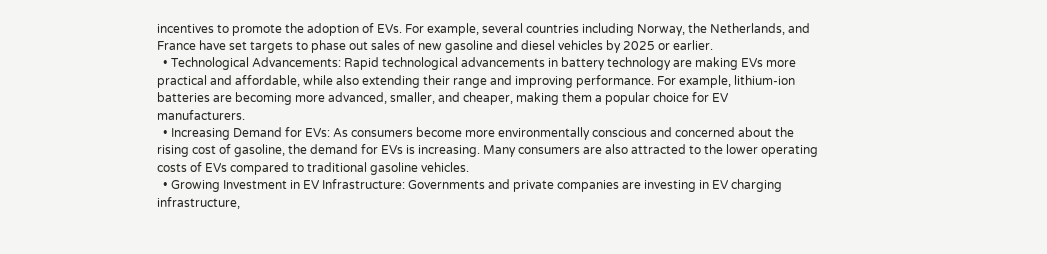incentives to promote the adoption of EVs. For example, several countries including Norway, the Netherlands, and France have set targets to phase out sales of new gasoline and diesel vehicles by 2025 or earlier.
  • Technological Advancements: Rapid technological advancements in battery technology are making EVs more practical and affordable, while also extending their range and improving performance. For example, lithium-ion batteries are becoming more advanced, smaller, and cheaper, making them a popular choice for EV manufacturers.
  • Increasing Demand for EVs: As consumers become more environmentally conscious and concerned about the rising cost of gasoline, the demand for EVs is increasing. Many consumers are also attracted to the lower operating costs of EVs compared to traditional gasoline vehicles.
  • Growing Investment in EV Infrastructure: Governments and private companies are investing in EV charging infrastructure,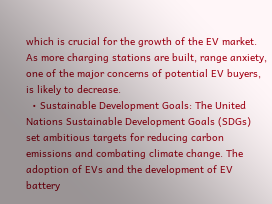which is crucial for the growth of the EV market. As more charging stations are built, range anxiety, one of the major concerns of potential EV buyers, is likely to decrease.
  • Sustainable Development Goals: The United Nations Sustainable Development Goals (SDGs) set ambitious targets for reducing carbon emissions and combating climate change. The adoption of EVs and the development of EV battery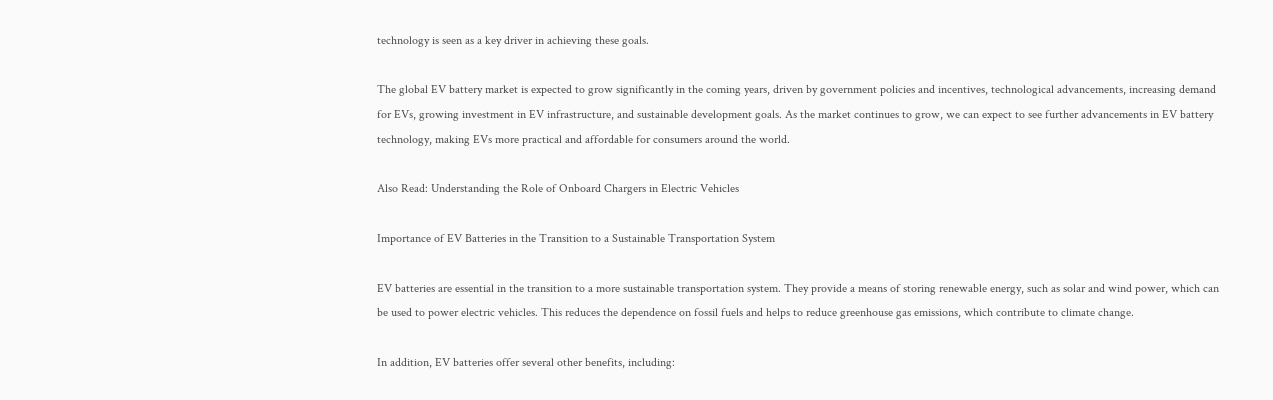technology is seen as a key driver in achieving these goals.

The global EV battery market is expected to grow significantly in the coming years, driven by government policies and incentives, technological advancements, increasing demand for EVs, growing investment in EV infrastructure, and sustainable development goals. As the market continues to grow, we can expect to see further advancements in EV battery technology, making EVs more practical and affordable for consumers around the world.

Also Read: Understanding the Role of Onboard Chargers in Electric Vehicles

Importance of EV Batteries in the Transition to a Sustainable Transportation System

EV batteries are essential in the transition to a more sustainable transportation system. They provide a means of storing renewable energy, such as solar and wind power, which can be used to power electric vehicles. This reduces the dependence on fossil fuels and helps to reduce greenhouse gas emissions, which contribute to climate change.

In addition, EV batteries offer several other benefits, including: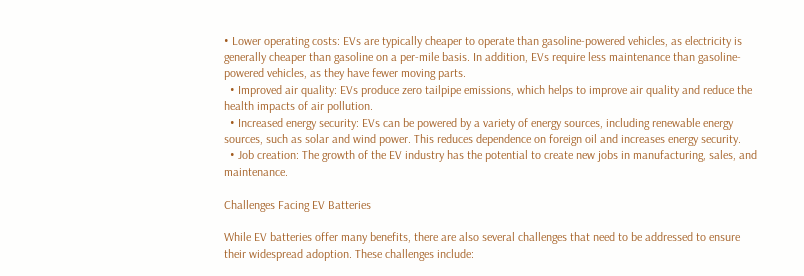• Lower operating costs: EVs are typically cheaper to operate than gasoline-powered vehicles, as electricity is generally cheaper than gasoline on a per-mile basis. In addition, EVs require less maintenance than gasoline-powered vehicles, as they have fewer moving parts.
  • Improved air quality: EVs produce zero tailpipe emissions, which helps to improve air quality and reduce the health impacts of air pollution.
  • Increased energy security: EVs can be powered by a variety of energy sources, including renewable energy sources, such as solar and wind power. This reduces dependence on foreign oil and increases energy security.
  • Job creation: The growth of the EV industry has the potential to create new jobs in manufacturing, sales, and maintenance.

Challenges Facing EV Batteries

While EV batteries offer many benefits, there are also several challenges that need to be addressed to ensure their widespread adoption. These challenges include: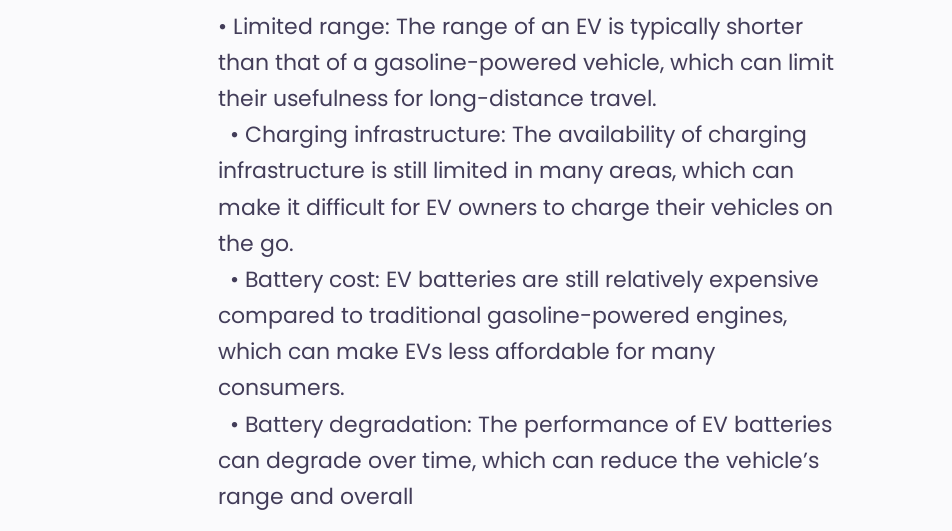• Limited range: The range of an EV is typically shorter than that of a gasoline-powered vehicle, which can limit their usefulness for long-distance travel.
  • Charging infrastructure: The availability of charging infrastructure is still limited in many areas, which can make it difficult for EV owners to charge their vehicles on the go.
  • Battery cost: EV batteries are still relatively expensive compared to traditional gasoline-powered engines, which can make EVs less affordable for many consumers.
  • Battery degradation: The performance of EV batteries can degrade over time, which can reduce the vehicle’s range and overall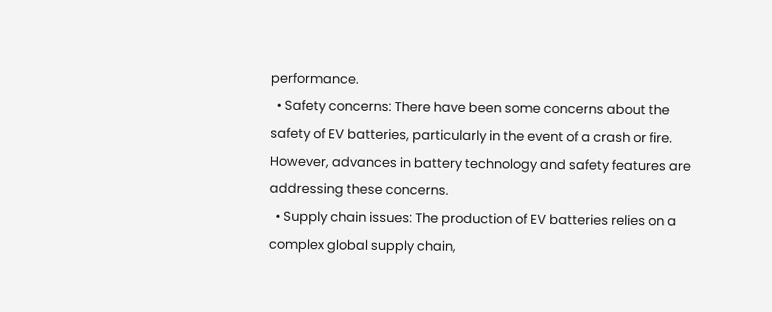performance.
  • Safety concerns: There have been some concerns about the safety of EV batteries, particularly in the event of a crash or fire. However, advances in battery technology and safety features are addressing these concerns.
  • Supply chain issues: The production of EV batteries relies on a complex global supply chain,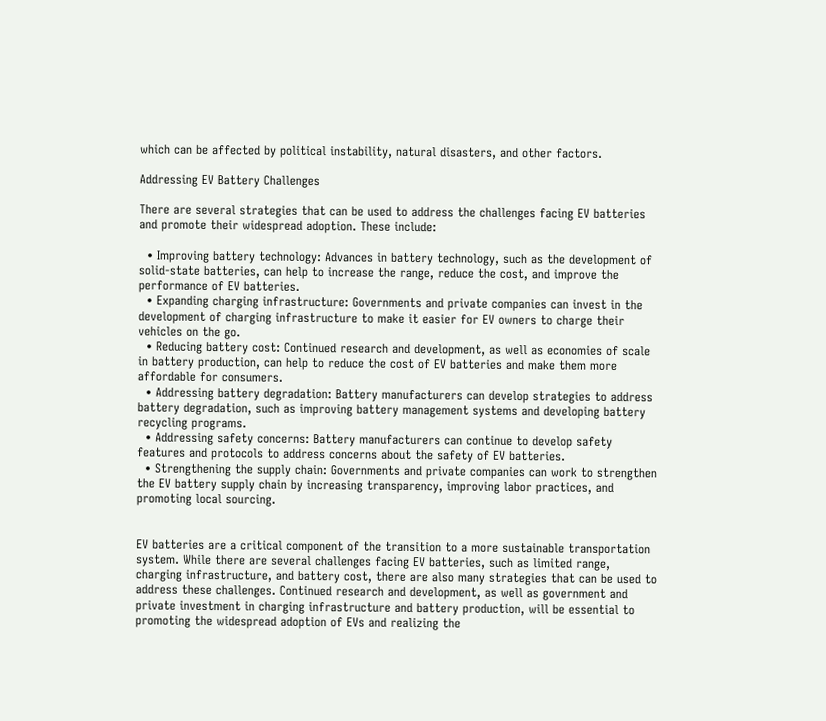which can be affected by political instability, natural disasters, and other factors.

Addressing EV Battery Challenges

There are several strategies that can be used to address the challenges facing EV batteries and promote their widespread adoption. These include:

  • Improving battery technology: Advances in battery technology, such as the development of solid-state batteries, can help to increase the range, reduce the cost, and improve the performance of EV batteries.
  • Expanding charging infrastructure: Governments and private companies can invest in the development of charging infrastructure to make it easier for EV owners to charge their vehicles on the go.
  • Reducing battery cost: Continued research and development, as well as economies of scale in battery production, can help to reduce the cost of EV batteries and make them more affordable for consumers.
  • Addressing battery degradation: Battery manufacturers can develop strategies to address battery degradation, such as improving battery management systems and developing battery recycling programs.
  • Addressing safety concerns: Battery manufacturers can continue to develop safety features and protocols to address concerns about the safety of EV batteries.
  • Strengthening the supply chain: Governments and private companies can work to strengthen the EV battery supply chain by increasing transparency, improving labor practices, and promoting local sourcing.


EV batteries are a critical component of the transition to a more sustainable transportation system. While there are several challenges facing EV batteries, such as limited range, charging infrastructure, and battery cost, there are also many strategies that can be used to address these challenges. Continued research and development, as well as government and private investment in charging infrastructure and battery production, will be essential to promoting the widespread adoption of EVs and realizing the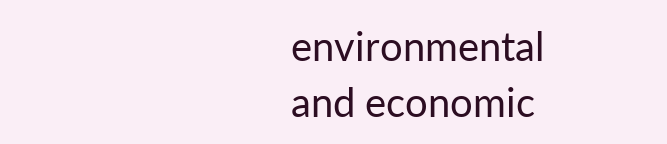environmental and economic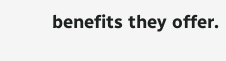benefits they offer.